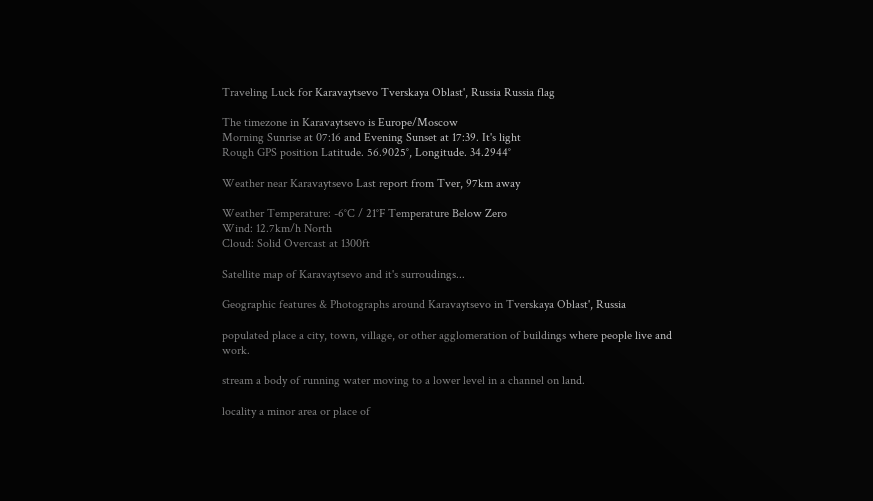Traveling Luck for Karavaytsevo Tverskaya Oblast', Russia Russia flag

The timezone in Karavaytsevo is Europe/Moscow
Morning Sunrise at 07:16 and Evening Sunset at 17:39. It's light
Rough GPS position Latitude. 56.9025°, Longitude. 34.2944°

Weather near Karavaytsevo Last report from Tver, 97km away

Weather Temperature: -6°C / 21°F Temperature Below Zero
Wind: 12.7km/h North
Cloud: Solid Overcast at 1300ft

Satellite map of Karavaytsevo and it's surroudings...

Geographic features & Photographs around Karavaytsevo in Tverskaya Oblast', Russia

populated place a city, town, village, or other agglomeration of buildings where people live and work.

stream a body of running water moving to a lower level in a channel on land.

locality a minor area or place of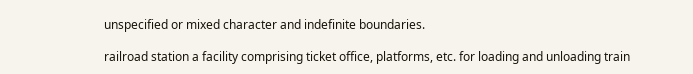unspecified or mixed character and indefinite boundaries.

railroad station a facility comprising ticket office, platforms, etc. for loading and unloading train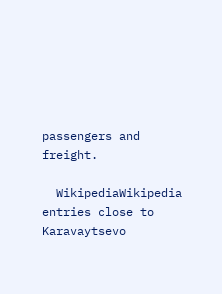passengers and freight.

  WikipediaWikipedia entries close to Karavaytsevo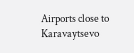Airports close to Karavaytsevo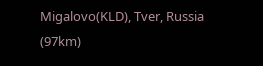Migalovo(KLD), Tver, Russia (97km)